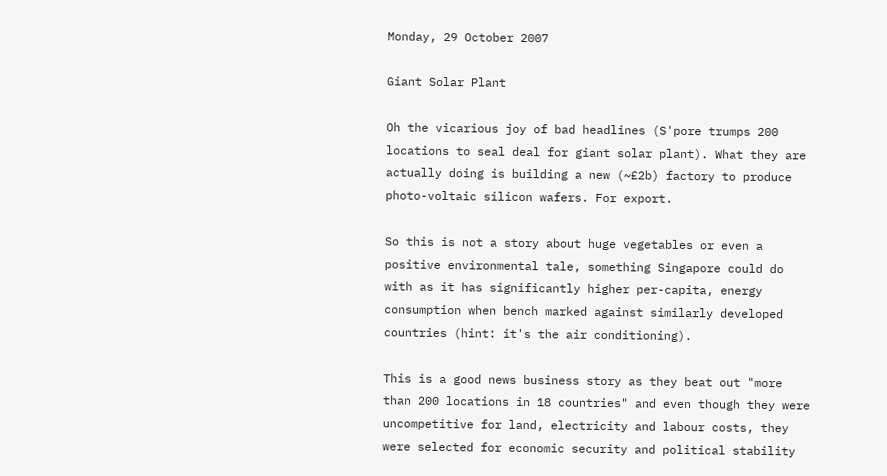Monday, 29 October 2007

Giant Solar Plant

Oh the vicarious joy of bad headlines (S'pore trumps 200 locations to seal deal for giant solar plant). What they are actually doing is building a new (~£2b) factory to produce photo-voltaic silicon wafers. For export.

So this is not a story about huge vegetables or even a positive environmental tale, something Singapore could do with as it has significantly higher per-capita, energy consumption when bench marked against similarly developed countries (hint: it's the air conditioning).

This is a good news business story as they beat out "more than 200 locations in 18 countries" and even though they were uncompetitive for land, electricity and labour costs, they were selected for economic security and political stability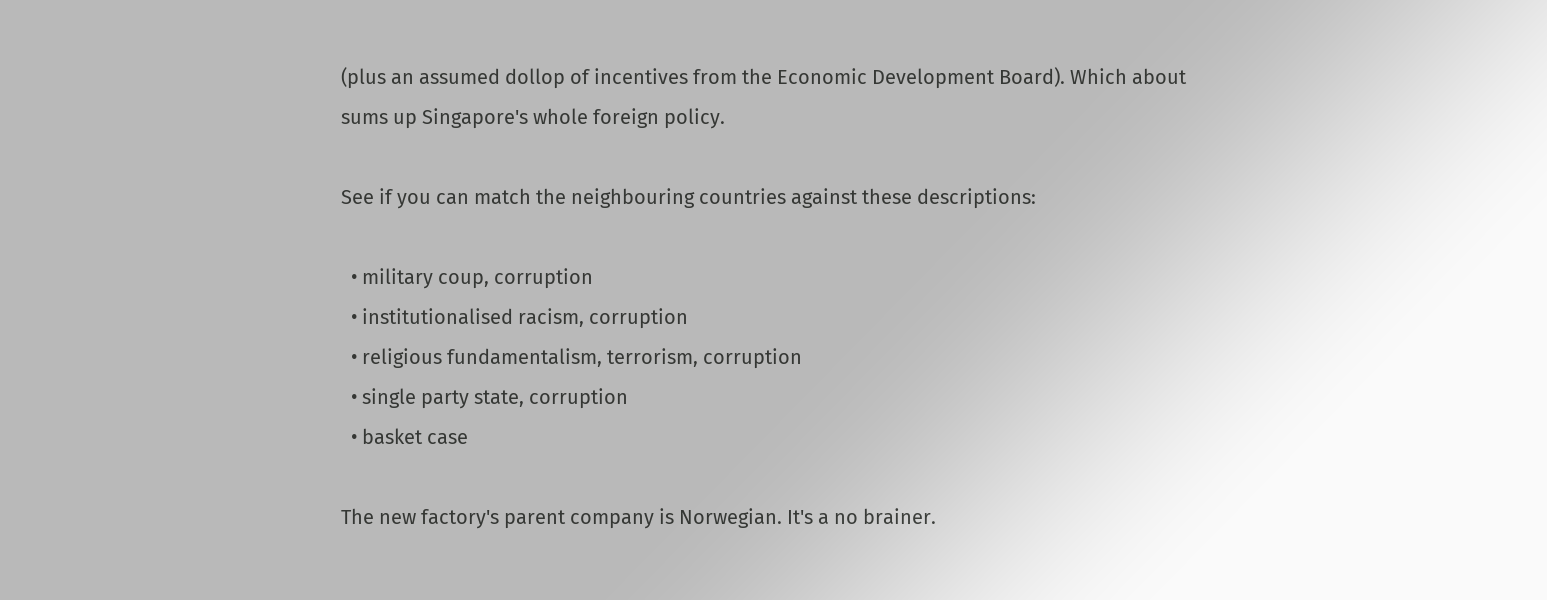(plus an assumed dollop of incentives from the Economic Development Board). Which about sums up Singapore's whole foreign policy.

See if you can match the neighbouring countries against these descriptions:

  • military coup, corruption
  • institutionalised racism, corruption
  • religious fundamentalism, terrorism, corruption
  • single party state, corruption
  • basket case

The new factory's parent company is Norwegian. It's a no brainer.